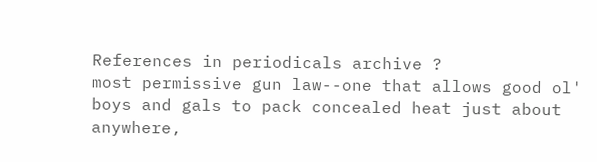References in periodicals archive ?
most permissive gun law--one that allows good ol' boys and gals to pack concealed heat just about anywhere,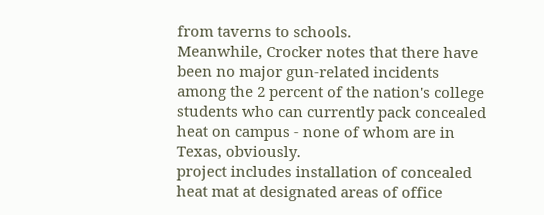from taverns to schools.
Meanwhile, Crocker notes that there have been no major gun-related incidents among the 2 percent of the nation's college students who can currently pack concealed heat on campus - none of whom are in Texas, obviously.
project includes installation of concealed heat mat at designated areas of office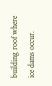building roof where ice dams occur.